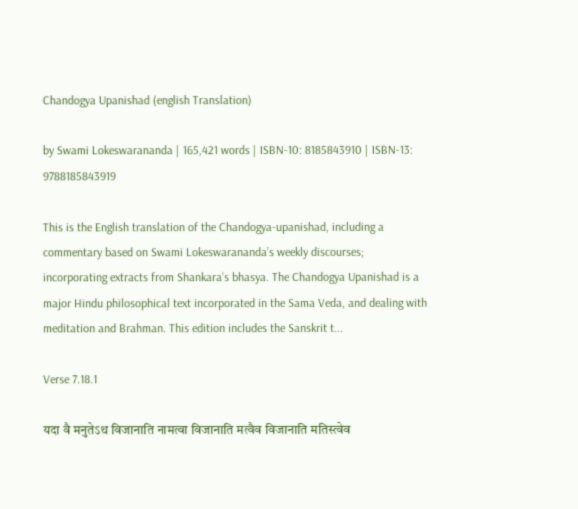Chandogya Upanishad (english Translation)

by Swami Lokeswarananda | 165,421 words | ISBN-10: 8185843910 | ISBN-13: 9788185843919

This is the English translation of the Chandogya-upanishad, including a commentary based on Swami Lokeswarananda’s weekly discourses; incorporating extracts from Shankara’s bhasya. The Chandogya Upanishad is a major Hindu philosophical text incorporated in the Sama Veda, and dealing with meditation and Brahman. This edition includes the Sanskrit t...

Verse 7.18.1

यदा वै मनुतेऽथ विजानाति नामत्वा विजानाति मत्वैव विजानाति मतिस्त्वेव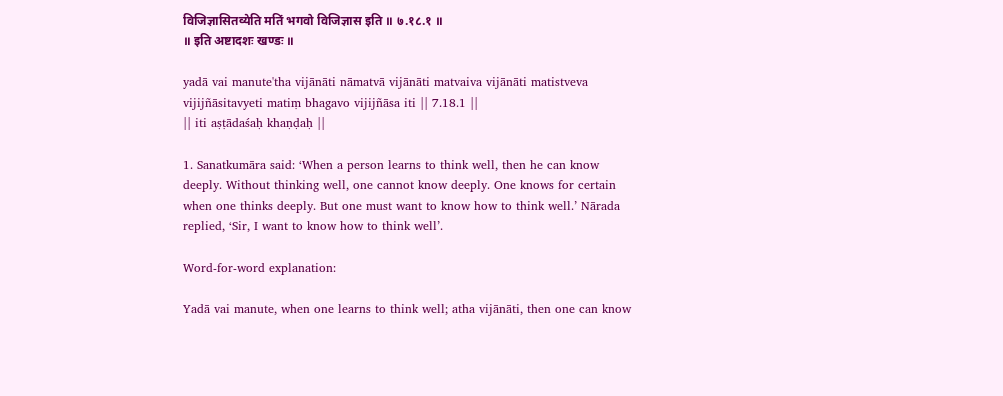विजिज्ञासितव्येति मतिं भगवो विजिज्ञास इति ॥ ७.१८.१ ॥
॥ इति अष्टादशः खण्डः ॥

yadā vai manute'tha vijānāti nāmatvā vijānāti matvaiva vijānāti matistveva vijijñāsitavyeti matiṃ bhagavo vijijñāsa iti || 7.18.1 ||
|| iti aṣṭādaśaḥ khaṇḍaḥ ||

1. Sanatkumāra said: ‘When a person learns to think well, then he can know deeply. Without thinking well, one cannot know deeply. One knows for certain when one thinks deeply. But one must want to know how to think well.’ Nārada replied, ‘Sir, I want to know how to think well’.

Word-for-word explanation:

Yadā vai manute, when one learns to think well; atha vijānāti, then one can know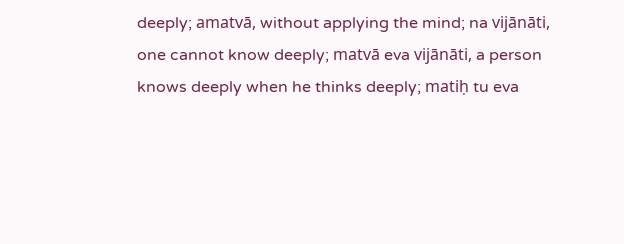deeply; amatvā, without applying the mind; na vijānāti, one cannot know deeply; matvā eva vijānāti, a person knows deeply when he thinks deeply; matiḥ tu eva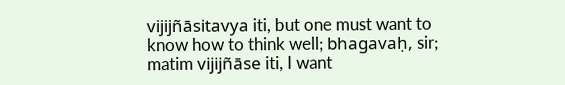vijijñāsitavya iti, but one must want to know how to think well; bhagavaḥ, sir; matim vijijñāse iti, I want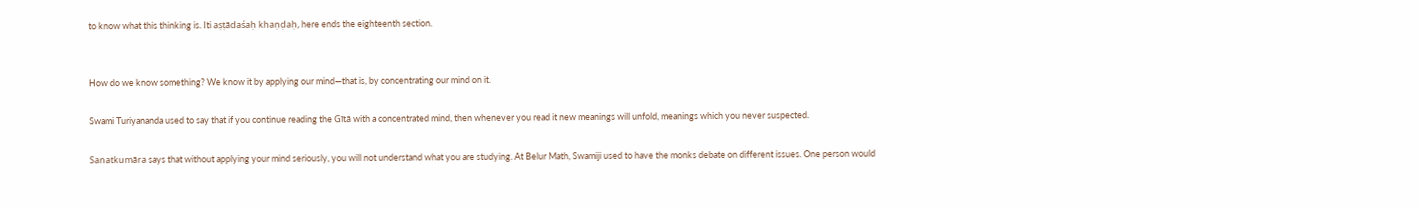to know what this thinking is. Iti aṣṭādaśaḥ khaṇḍaḥ, here ends the eighteenth section.


How do we know something? We know it by applying our mind—that is, by concentrating our mind on it.

Swami Turiyananda used to say that if you continue reading the Gītā with a concentrated mind, then whenever you read it new meanings will unfold, meanings which you never suspected.

Sanatkumāra says that without applying your mind seriously, you will not understand what you are studying. At Belur Math, Swamiji used to have the monks debate on different issues. One person would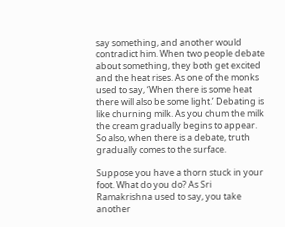say something, and another would contradict him. When two people debate about something, they both get excited and the heat rises. As one of the monks used to say, ‘When there is some heat there will also be some light.’ Debating is like churning milk. As you chum the milk the cream gradually begins to appear. So also, when there is a debate, truth gradually comes to the surface.

Suppose you have a thorn stuck in your foot. What do you do? As Sri Ramakrishna used to say, you take another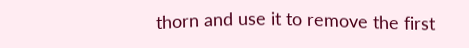thorn and use it to remove the first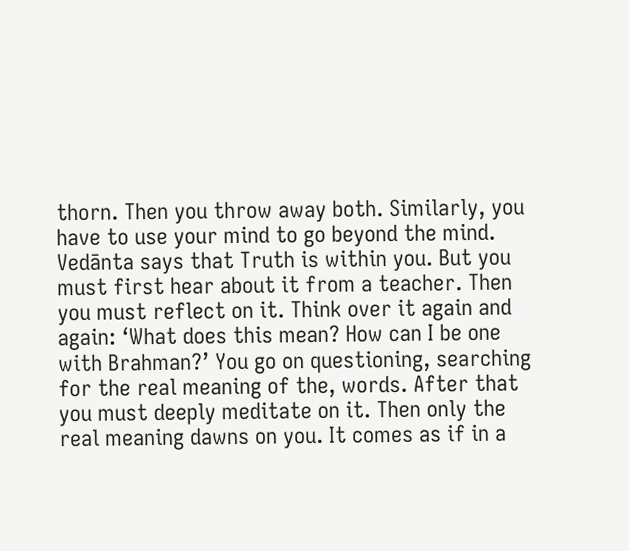thorn. Then you throw away both. Similarly, you have to use your mind to go beyond the mind. Vedānta says that Truth is within you. But you must first hear about it from a teacher. Then you must reflect on it. Think over it again and again: ‘What does this mean? How can I be one with Brahman?’ You go on questioning, searching for the real meaning of the, words. After that you must deeply meditate on it. Then only the real meaning dawns on you. It comes as if in a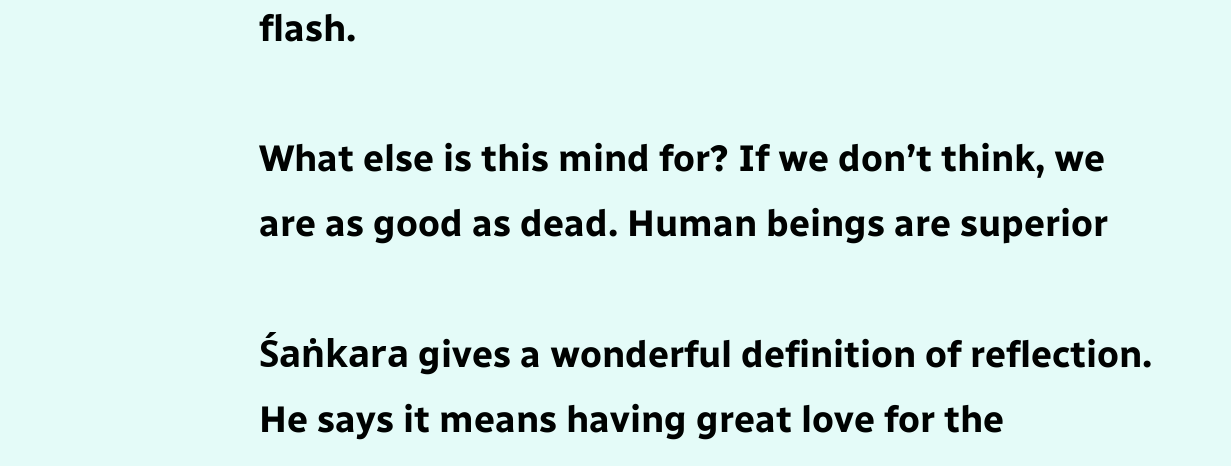flash.

What else is this mind for? If we don’t think, we are as good as dead. Human beings are superior

Śaṅkara gives a wonderful definition of reflection. He says it means having great love for the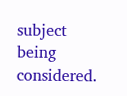subject being considered.